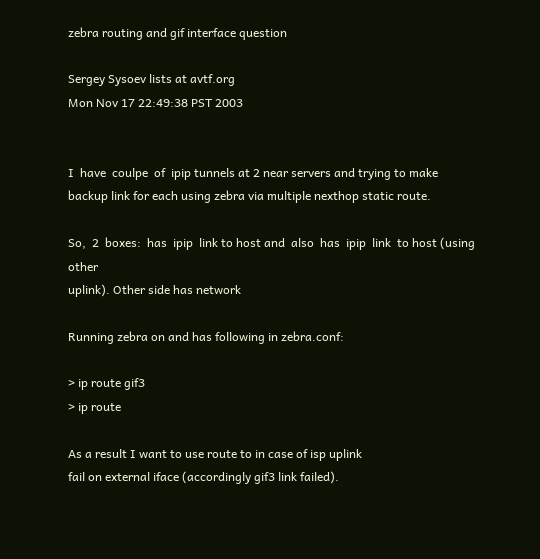zebra routing and gif interface question

Sergey Sysoev lists at avtf.org
Mon Nov 17 22:49:38 PST 2003


I  have  coulpe  of  ipip tunnels at 2 near servers and trying to make
backup link for each using zebra via multiple nexthop static route.

So,  2  boxes:  has  ipip  link to host and  also  has  ipip  link  to host (using other
uplink). Other side has network

Running zebra on and has following in zebra.conf:

> ip route gif3
> ip route

As a result I want to use route to in case of isp uplink
fail on external iface (accordingly gif3 link failed).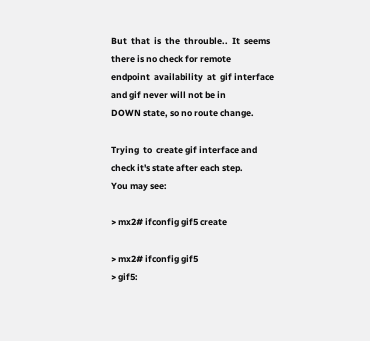But  that  is  the  throuble..  It  seems there is no check for remote
endpoint  availability  at  gif interface and gif never will not be in
DOWN state, so no route change.

Trying  to  create gif interface and check it's state after each step.
You may see:

> mx2# ifconfig gif5 create

> mx2# ifconfig gif5
> gif5: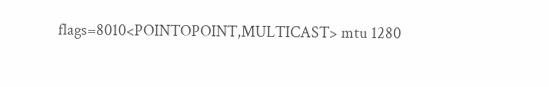flags=8010<POINTOPOINT,MULTICAST> mtu 1280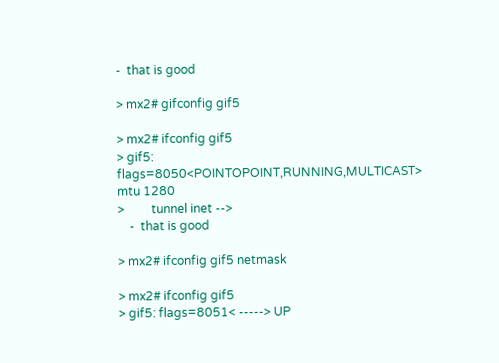-  that is good

> mx2# gifconfig gif5

> mx2# ifconfig gif5
> gif5: flags=8050<POINTOPOINT,RUNNING,MULTICAST> mtu 1280
>         tunnel inet -->
    -  that is good

> mx2# ifconfig gif5 netmask

> mx2# ifconfig gif5
> gif5: flags=8051< -----> UP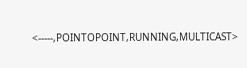<-----,POINTOPOINT,RUNNING,MULTICAST>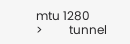mtu 1280
>         tunnel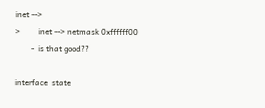inet -->
>         inet --> netmask 0xffffff00
        -  is that good??

interface  state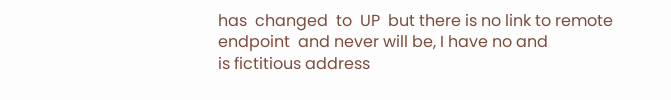has  changed  to  UP  but there is no link to remote
endpoint  and never will be, I have no and
is fictitious address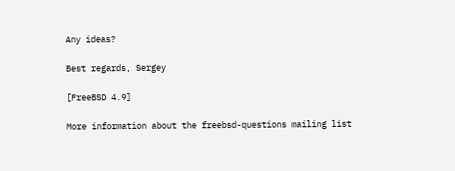Any ideas?

Best regards, Sergey

[FreeBSD 4.9]

More information about the freebsd-questions mailing list